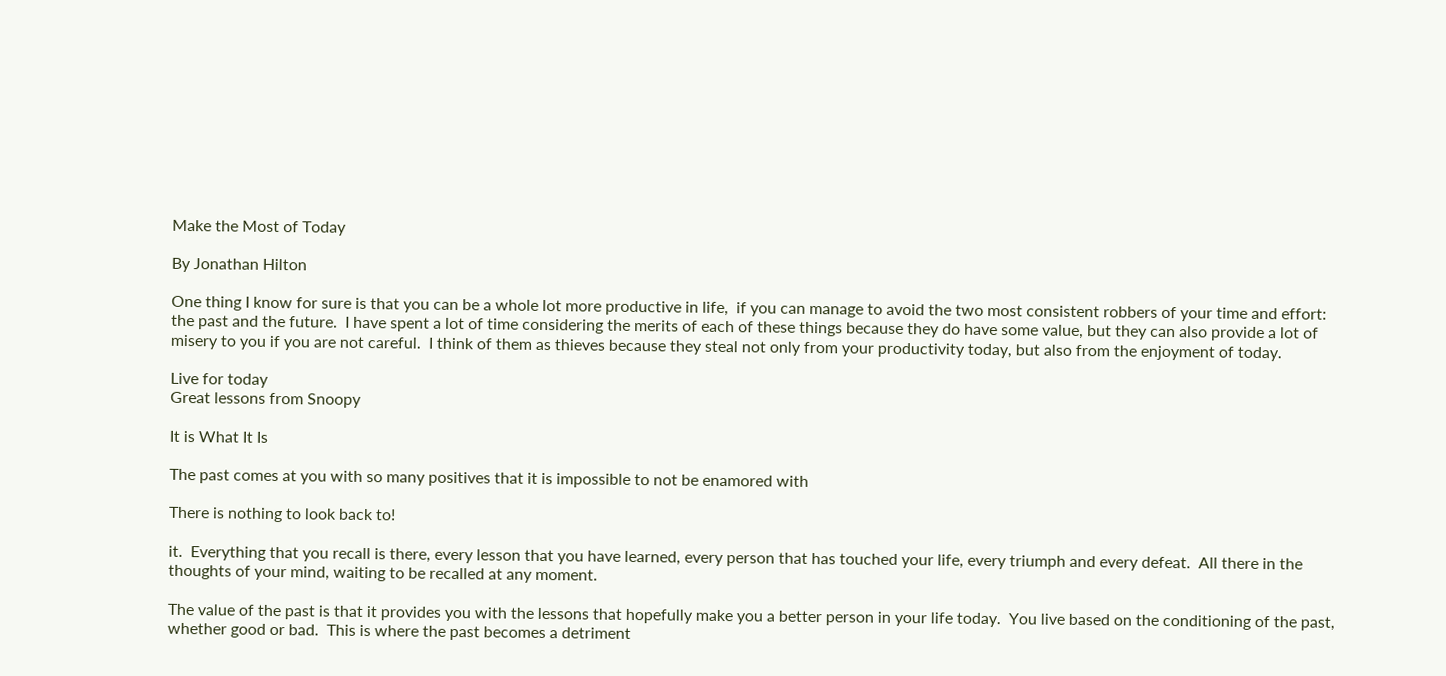Make the Most of Today

By Jonathan Hilton

One thing I know for sure is that you can be a whole lot more productive in life,  if you can manage to avoid the two most consistent robbers of your time and effort: the past and the future.  I have spent a lot of time considering the merits of each of these things because they do have some value, but they can also provide a lot of misery to you if you are not careful.  I think of them as thieves because they steal not only from your productivity today, but also from the enjoyment of today.

Live for today
Great lessons from Snoopy

It is What It Is

The past comes at you with so many positives that it is impossible to not be enamored with

There is nothing to look back to!

it.  Everything that you recall is there, every lesson that you have learned, every person that has touched your life, every triumph and every defeat.  All there in the thoughts of your mind, waiting to be recalled at any moment.

The value of the past is that it provides you with the lessons that hopefully make you a better person in your life today.  You live based on the conditioning of the past, whether good or bad.  This is where the past becomes a detriment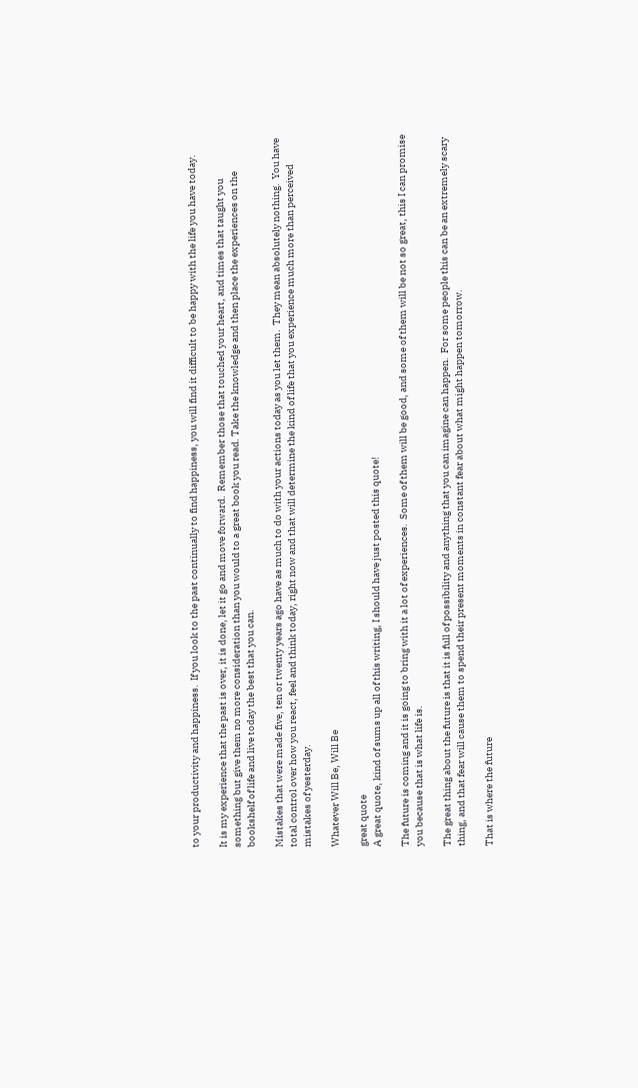to your productivity and happiness.  If you look to the past continually to find happiness, you will find it difficult to be happy with the life you have today.

It is my experience that the past is over, it is done, let it go and move forward.  Remember those that touched your heart, and times that taught you something but give them no more consideration than you would to a great book you read. Take the knowledge and then place the experiences on the bookshelf of life and live today the best that you can.

Mistakes that were made five, ten or twenty years ago have as much to do with your actions today as you let them.  They mean absolutely nothing.  You have total control over how you react, feel and think today, right now and that will determine the kind of life that you experience much more than perceived mistakes of yesterday.

Whatever Will Be, Will Be

great quote
A great quote, kind of sums up all of this writing, I should have just posted this quote!

The future is coming and it is going to bring with it a lot of experiences.  Some of them will be good, and some of them will be not so great, this I can promise you because that is what life is.

The great thing about the future is that it is full of possibility and anything that you can imagine can happen.  For some people this can be an extremely scary thing, and that fear will cause them to spend their present moments in constant fear about what might happen tomorrow.

That is where the future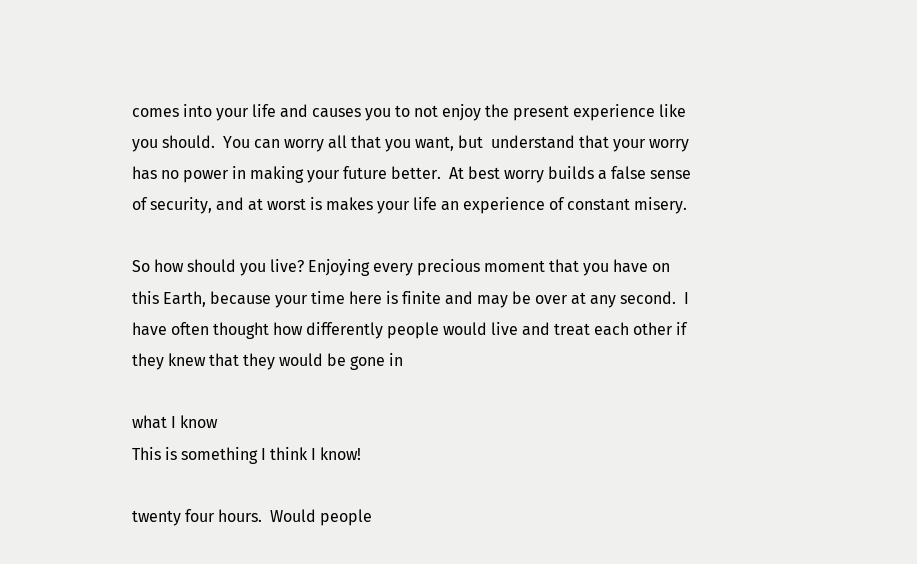comes into your life and causes you to not enjoy the present experience like you should.  You can worry all that you want, but  understand that your worry has no power in making your future better.  At best worry builds a false sense of security, and at worst is makes your life an experience of constant misery.

So how should you live? Enjoying every precious moment that you have on this Earth, because your time here is finite and may be over at any second.  I have often thought how differently people would live and treat each other if they knew that they would be gone in

what I know
This is something I think I know!

twenty four hours.  Would people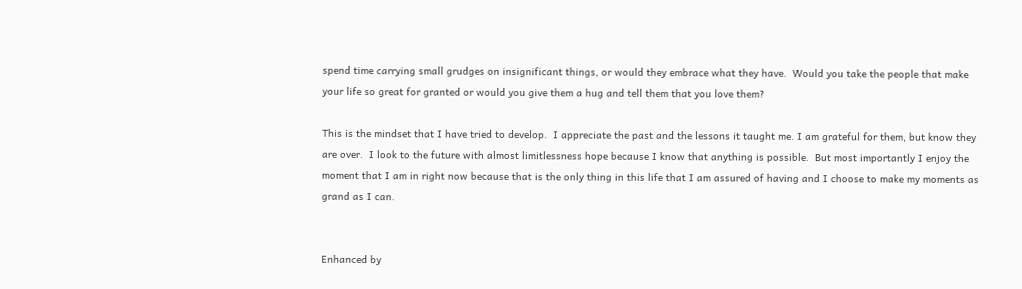spend time carrying small grudges on insignificant things, or would they embrace what they have.  Would you take the people that make your life so great for granted or would you give them a hug and tell them that you love them?

This is the mindset that I have tried to develop.  I appreciate the past and the lessons it taught me. I am grateful for them, but know they are over.  I look to the future with almost limitlessness hope because I know that anything is possible.  But most importantly I enjoy the moment that I am in right now because that is the only thing in this life that I am assured of having and I choose to make my moments as grand as I can.


Enhanced by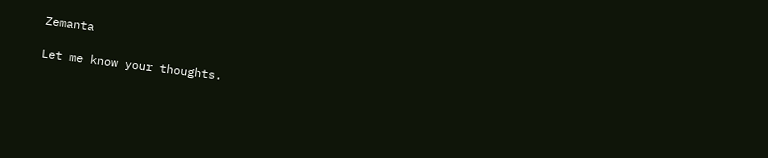Zemanta

Let me know your thoughts.